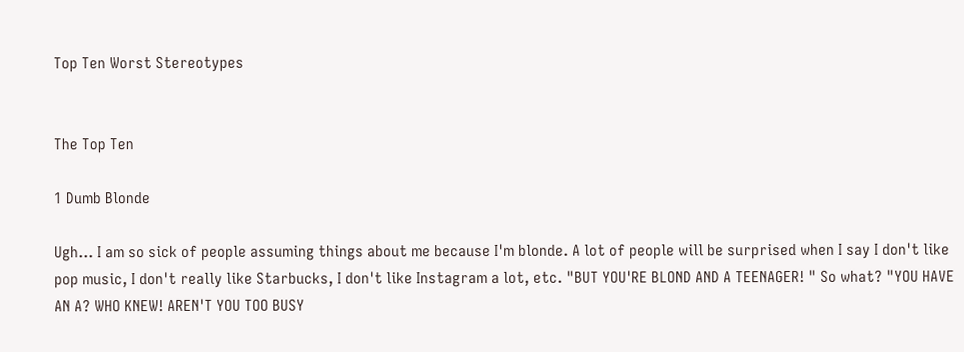Top Ten Worst Stereotypes


The Top Ten

1 Dumb Blonde

Ugh... I am so sick of people assuming things about me because I'm blonde. A lot of people will be surprised when I say I don't like pop music, I don't really like Starbucks, I don't like Instagram a lot, etc. "BUT YOU'RE BLOND AND A TEENAGER! " So what? "YOU HAVE AN A? WHO KNEW! AREN'T YOU TOO BUSY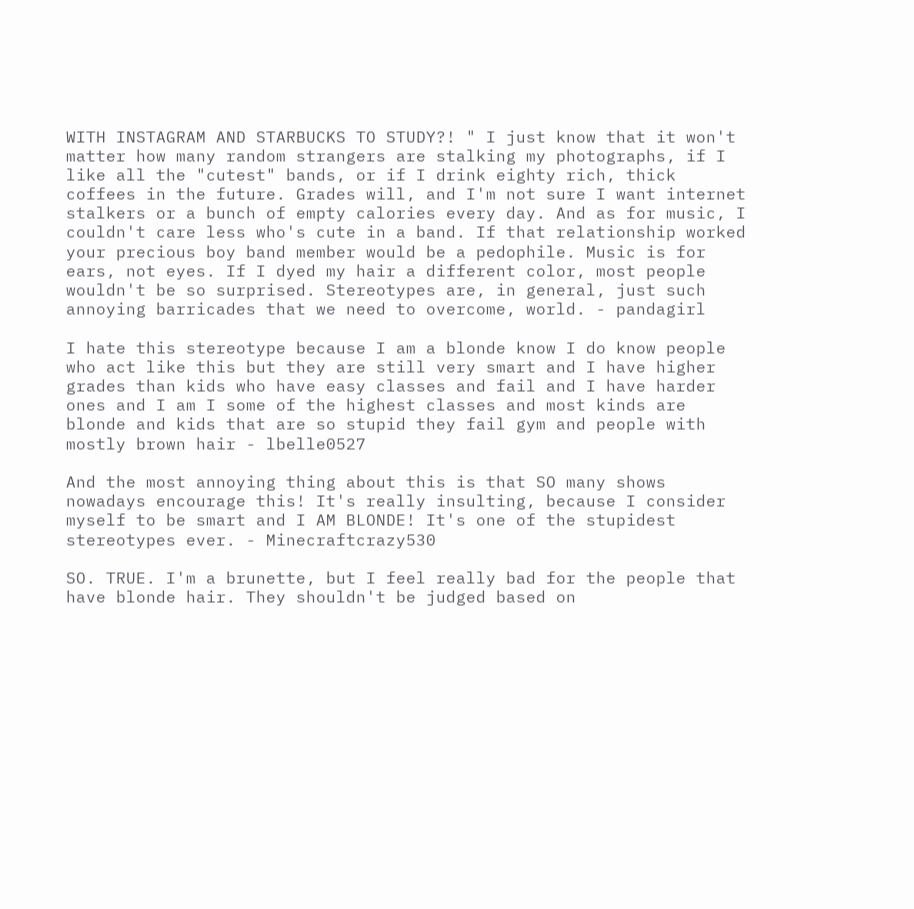WITH INSTAGRAM AND STARBUCKS TO STUDY?! " I just know that it won't matter how many random strangers are stalking my photographs, if I like all the "cutest" bands, or if I drink eighty rich, thick coffees in the future. Grades will, and I'm not sure I want internet stalkers or a bunch of empty calories every day. And as for music, I couldn't care less who's cute in a band. If that relationship worked your precious boy band member would be a pedophile. Music is for ears, not eyes. If I dyed my hair a different color, most people wouldn't be so surprised. Stereotypes are, in general, just such annoying barricades that we need to overcome, world. - pandagirl

I hate this stereotype because I am a blonde know I do know people who act like this but they are still very smart and I have higher grades than kids who have easy classes and fail and I have harder ones and I am I some of the highest classes and most kinds are blonde and kids that are so stupid they fail gym and people with mostly brown hair - lbelle0527

And the most annoying thing about this is that SO many shows nowadays encourage this! It's really insulting, because I consider myself to be smart and I AM BLONDE! It's one of the stupidest stereotypes ever. - Minecraftcrazy530

SO. TRUE. I'm a brunette, but I feel really bad for the people that have blonde hair. They shouldn't be judged based on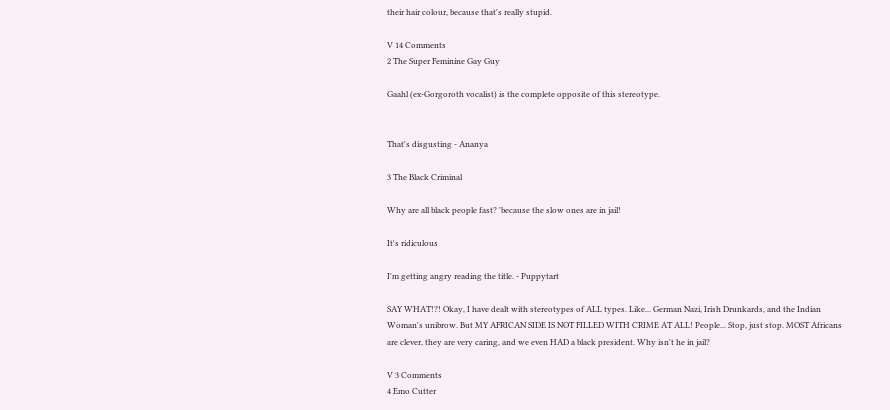their hair colour, because that's really stupid.

V 14 Comments
2 The Super Feminine Gay Guy

Gaahl (ex-Gorgoroth vocalist) is the complete opposite of this stereotype.


That's disgusting - Ananya

3 The Black Criminal

Why are all black people fast? 'because the slow ones are in jail!

It's ridiculous

I'm getting angry reading the title. - Puppytart

SAY WHAT!?! Okay, I have dealt with stereotypes of ALL types. Like... German Nazi, Irish Drunkards, and the Indian Woman's unibrow. But MY AFRICAN SIDE IS NOT FILLED WITH CRIME AT ALL! People... Stop, just stop. MOST Africans are clever, they are very caring, and we even HAD a black president. Why isn't he in jail?

V 3 Comments
4 Emo Cutter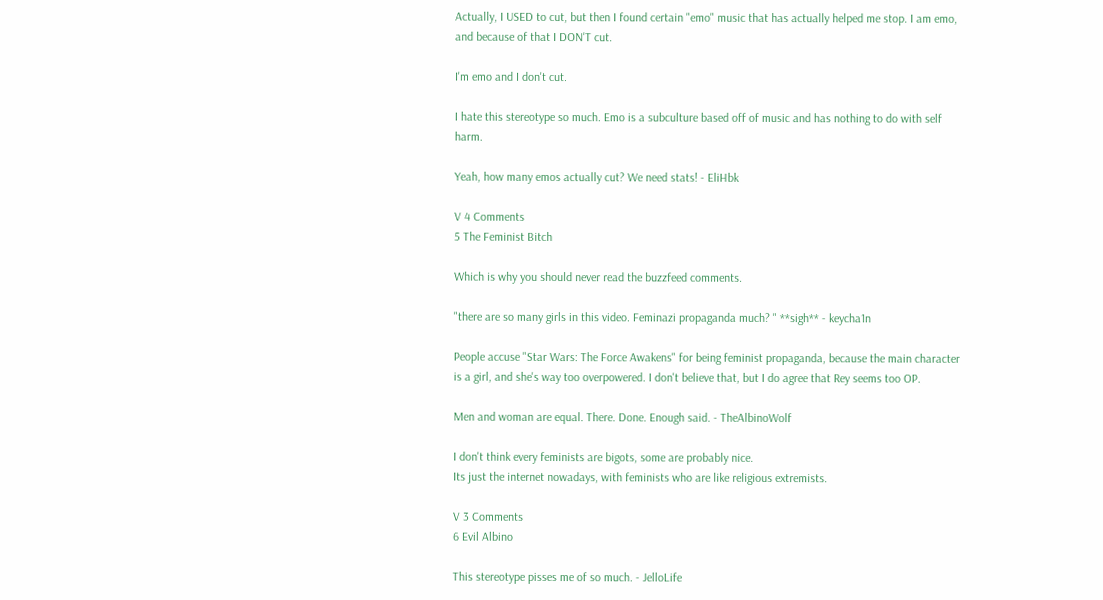Actually, I USED to cut, but then I found certain "emo" music that has actually helped me stop. I am emo, and because of that I DON'T cut.

I'm emo and I don't cut.

I hate this stereotype so much. Emo is a subculture based off of music and has nothing to do with self harm.

Yeah, how many emos actually cut? We need stats! - EliHbk

V 4 Comments
5 The Feminist Bitch

Which is why you should never read the buzzfeed comments.

"there are so many girls in this video. Feminazi propaganda much? " **sigh** - keycha1n

People accuse "Star Wars: The Force Awakens" for being feminist propaganda, because the main character is a girl, and she's way too overpowered. I don't believe that, but I do agree that Rey seems too OP.

Men and woman are equal. There. Done. Enough said. - TheAlbinoWolf

I don't think every feminists are bigots, some are probably nice.
Its just the internet nowadays, with feminists who are like religious extremists.

V 3 Comments
6 Evil Albino

This stereotype pisses me of so much. - JelloLife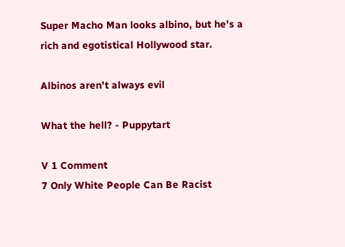Super Macho Man looks albino, but he's a rich and egotistical Hollywood star.

Albinos aren't always evil

What the hell? - Puppytart

V 1 Comment
7 Only White People Can Be Racist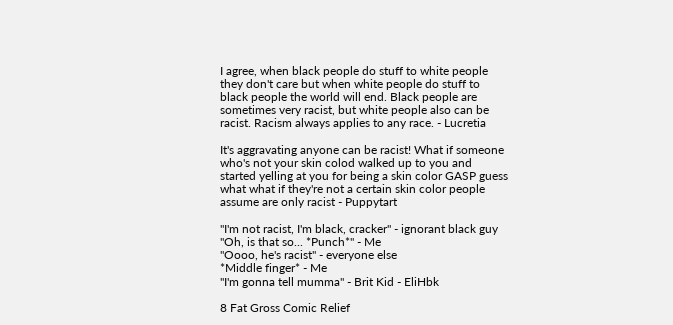I agree, when black people do stuff to white people they don't care but when white people do stuff to black people the world will end. Black people are sometimes very racist, but white people also can be racist. Racism always applies to any race. - Lucretia

It's aggravating anyone can be racist! What if someone who's not your skin colod walked up to you and started yelling at you for being a skin color GASP guess what what if they're not a certain skin color people assume are only racist - Puppytart

"I'm not racist, I'm black, cracker" - ignorant black guy
"Oh, is that so... *Punch*" - Me
"Oooo, he's racist" - everyone else
*Middle finger* - Me
"I'm gonna tell mumma" - Brit Kid - EliHbk

8 Fat Gross Comic Relief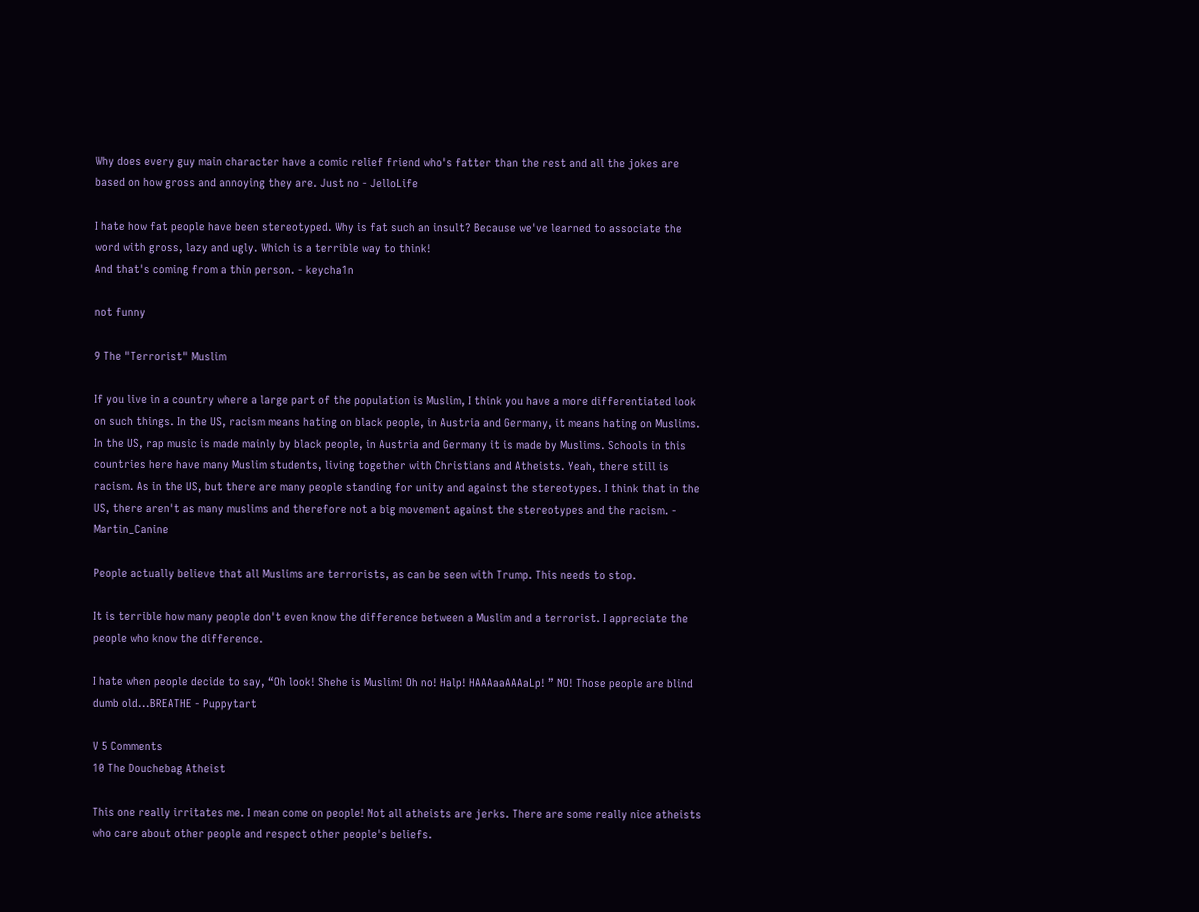Why does every guy main character have a comic relief friend who's fatter than the rest and all the jokes are based on how gross and annoying they are. Just no - JelloLife

I hate how fat people have been stereotyped. Why is fat such an insult? Because we've learned to associate the word with gross, lazy and ugly. Which is a terrible way to think!
And that's coming from a thin person. - keycha1n

not funny

9 The "Terrorist" Muslim

If you live in a country where a large part of the population is Muslim, I think you have a more differentiated look on such things. In the US, racism means hating on black people, in Austria and Germany, it means hating on Muslims. In the US, rap music is made mainly by black people, in Austria and Germany it is made by Muslims. Schools in this countries here have many Muslim students, living together with Christians and Atheists. Yeah, there still is racism. As in the US, but there are many people standing for unity and against the stereotypes. I think that in the US, there aren't as many muslims and therefore not a big movement against the stereotypes and the racism. - Martin_Canine

People actually believe that all Muslims are terrorists, as can be seen with Trump. This needs to stop.

It is terrible how many people don't even know the difference between a Muslim and a terrorist. I appreciate the people who know the difference.

I hate when people decide to say, “Oh look! Shehe is Muslim! Oh no! Halp! HAAAaaAAAaLp! ” NO! Those people are blind dumb old...BREATHE - Puppytart

V 5 Comments
10 The Douchebag Atheist

This one really irritates me. I mean come on people! Not all atheists are jerks. There are some really nice atheists who care about other people and respect other people's beliefs.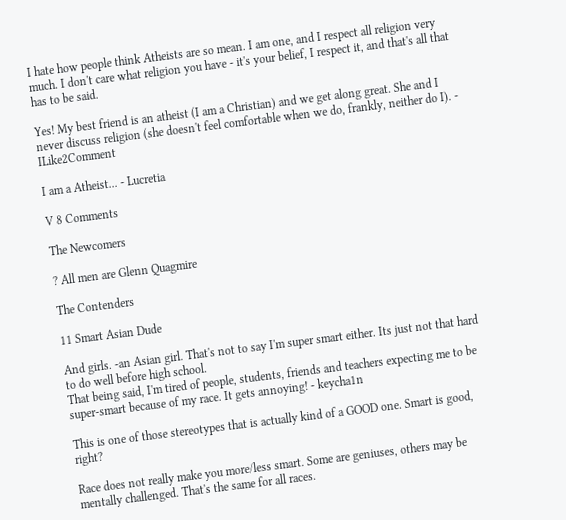I hate how people think Atheists are so mean. I am one, and I respect all religion very much. I don't care what religion you have - it's your belief, I respect it, and that's all that has to be said.

Yes! My best friend is an atheist (I am a Christian) and we get along great. She and I never discuss religion (she doesn't feel comfortable when we do, frankly, neither do I). - ILike2Comment

I am a Atheist... - Lucretia

V 8 Comments

The Newcomers

? All men are Glenn Quagmire

The Contenders

11 Smart Asian Dude

And girls. -an Asian girl. That's not to say I'm super smart either. Its just not that hard to do well before high school.
That being said, I'm tired of people, students, friends and teachers expecting me to be super-smart because of my race. It gets annoying! - keycha1n

This is one of those stereotypes that is actually kind of a GOOD one. Smart is good, right?

Race does not really make you more/less smart. Some are geniuses, others may be mentally challenged. That's the same for all races.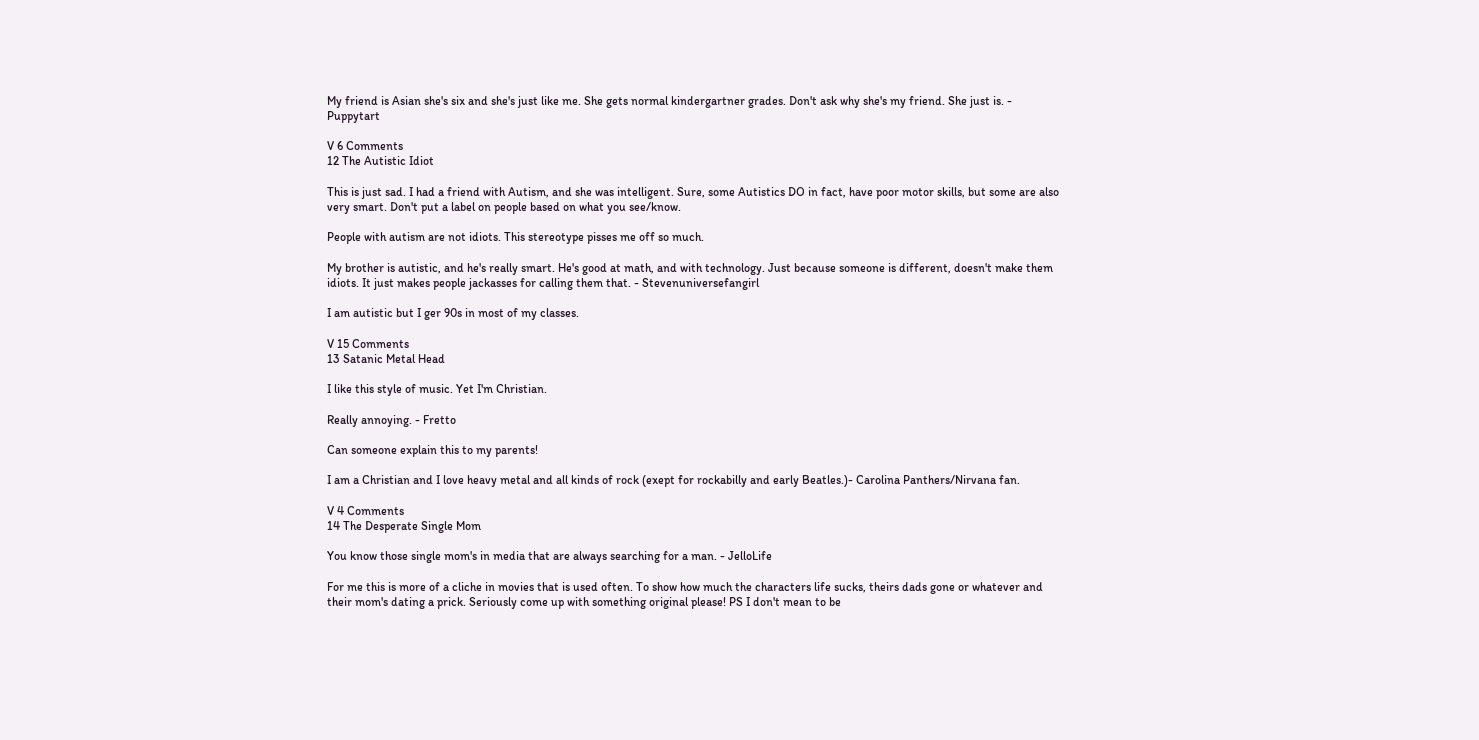My friend is Asian she's six and she's just like me. She gets normal kindergartner grades. Don't ask why she's my friend. She just is. - Puppytart

V 6 Comments
12 The Autistic Idiot

This is just sad. I had a friend with Autism, and she was intelligent. Sure, some Autistics DO in fact, have poor motor skills, but some are also very smart. Don't put a label on people based on what you see/know.

People with autism are not idiots. This stereotype pisses me off so much.

My brother is autistic, and he's really smart. He's good at math, and with technology. Just because someone is different, doesn't make them idiots. It just makes people jackasses for calling them that. - Stevenuniversefangirl

I am autistic but I ger 90s in most of my classes.

V 15 Comments
13 Satanic Metal Head

I like this style of music. Yet I'm Christian.

Really annoying. - Fretto

Can someone explain this to my parents!

I am a Christian and I love heavy metal and all kinds of rock (exept for rockabilly and early Beatles.)- Carolina Panthers/Nirvana fan.

V 4 Comments
14 The Desperate Single Mom

You know those single mom's in media that are always searching for a man. - JelloLife

For me this is more of a cliche in movies that is used often. To show how much the characters life sucks, theirs dads gone or whatever and their mom's dating a prick. Seriously come up with something original please! PS I don't mean to be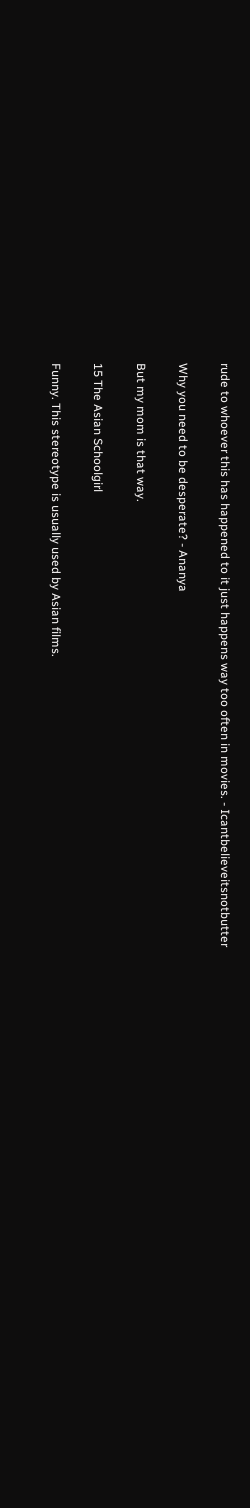rude to whoever this has happened to it just happens way too often in movies. - Icantbelieveitsnotbutter

Why you need to be desperate? - Ananya

But my mom is that way.

15 The Asian Schoolgirl

Funny. This stereotype is usually used by Asian films.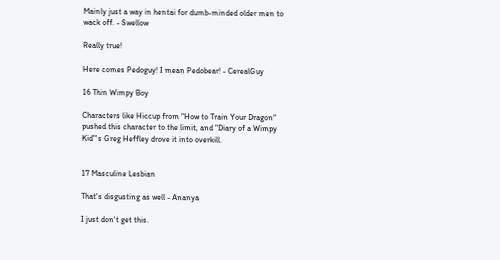Mainly just a way in hentai for dumb-minded older men to wack off. - Swellow

Really true!

Here comes Pedoguy! I mean Pedobear! - CerealGuy

16 Thin Wimpy Boy

Characters like Hiccup from "How to Train Your Dragon" pushed this character to the limit, and "Diary of a Wimpy Kid"'s Greg Heffley drove it into overkill.


17 Masculine Lesbian

That's disgusting as well - Ananya

I just don't get this.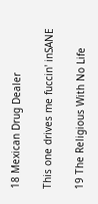18 Mexican Drug Dealer

This one drives me fuccin' inSANE

19 The Religious With No Life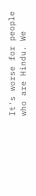It's worse for people who are Hindu. We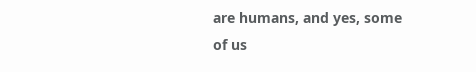are humans, and yes, some of us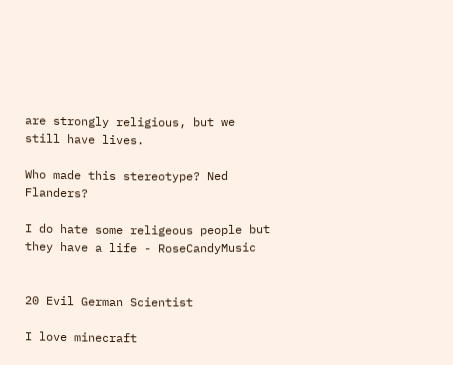are strongly religious, but we still have lives.

Who made this stereotype? Ned Flanders?

I do hate some religeous people but they have a life - RoseCandyMusic


20 Evil German Scientist

I love minecraft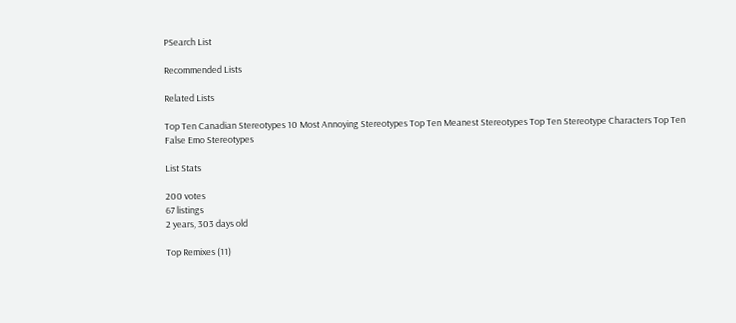PSearch List

Recommended Lists

Related Lists

Top Ten Canadian Stereotypes 10 Most Annoying Stereotypes Top Ten Meanest Stereotypes Top Ten Stereotype Characters Top Ten False Emo Stereotypes

List Stats

200 votes
67 listings
2 years, 303 days old

Top Remixes (11)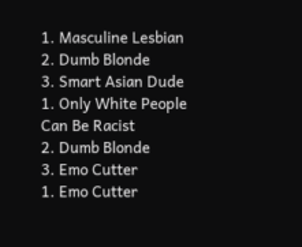1. Masculine Lesbian
2. Dumb Blonde
3. Smart Asian Dude
1. Only White People Can Be Racist
2. Dumb Blonde
3. Emo Cutter
1. Emo Cutter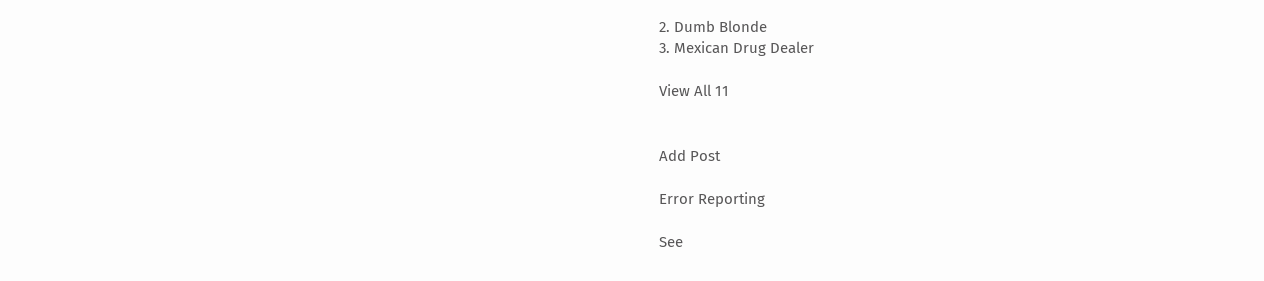2. Dumb Blonde
3. Mexican Drug Dealer

View All 11


Add Post

Error Reporting

See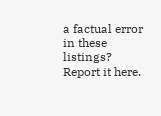a factual error in these listings? Report it here.